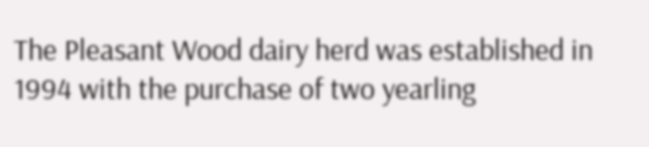The Pleasant Wood dairy herd was established in 1994 with the purchase of two yearling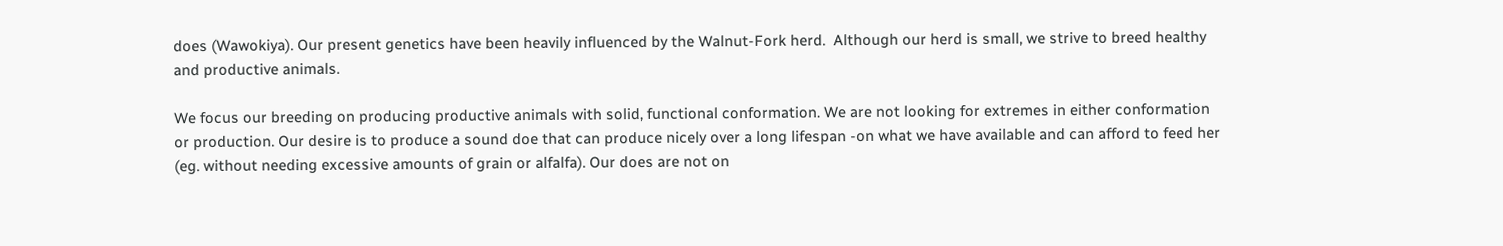does (Wawokiya). Our present genetics have been heavily influenced by the Walnut-Fork herd.  Although our herd is small, we strive to breed healthy and productive animals.

We focus our breeding on producing productive animals with solid, functional conformation. We are not looking for extremes in either conformation or production. Our desire is to produce a sound doe that can produce nicely over a long lifespan -on what we have available and can afford to feed her (eg. without needing excessive amounts of grain or alfalfa). Our does are not on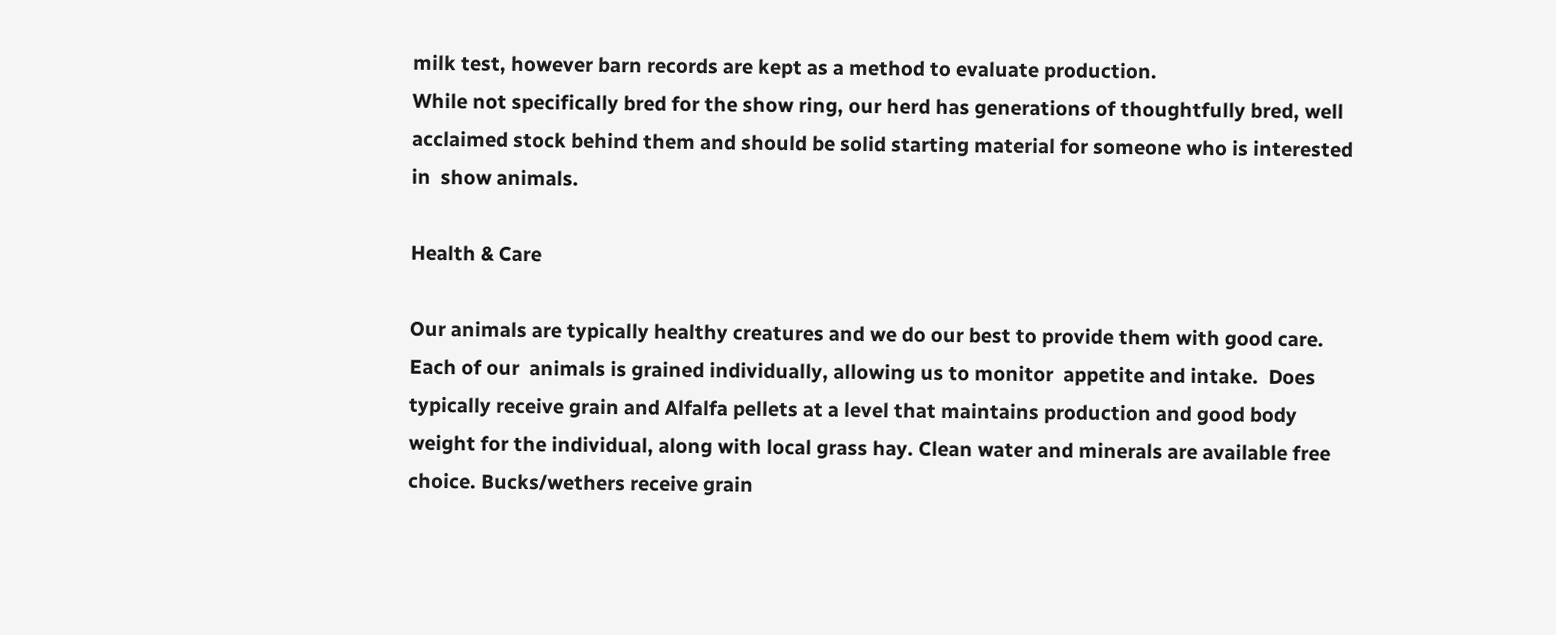milk test, however barn records are kept as a method to evaluate production.
While not specifically bred for the show ring, our herd has generations of thoughtfully bred, well acclaimed stock behind them and should be solid starting material for someone who is interested in  show animals.

Health & Care

Our animals are typically healthy creatures and we do our best to provide them with good care.  Each of our  animals is grained individually, allowing us to monitor  appetite and intake.  Does typically receive grain and Alfalfa pellets at a level that maintains production and good body weight for the individual, along with local grass hay. Clean water and minerals are available free choice. Bucks/wethers receive grain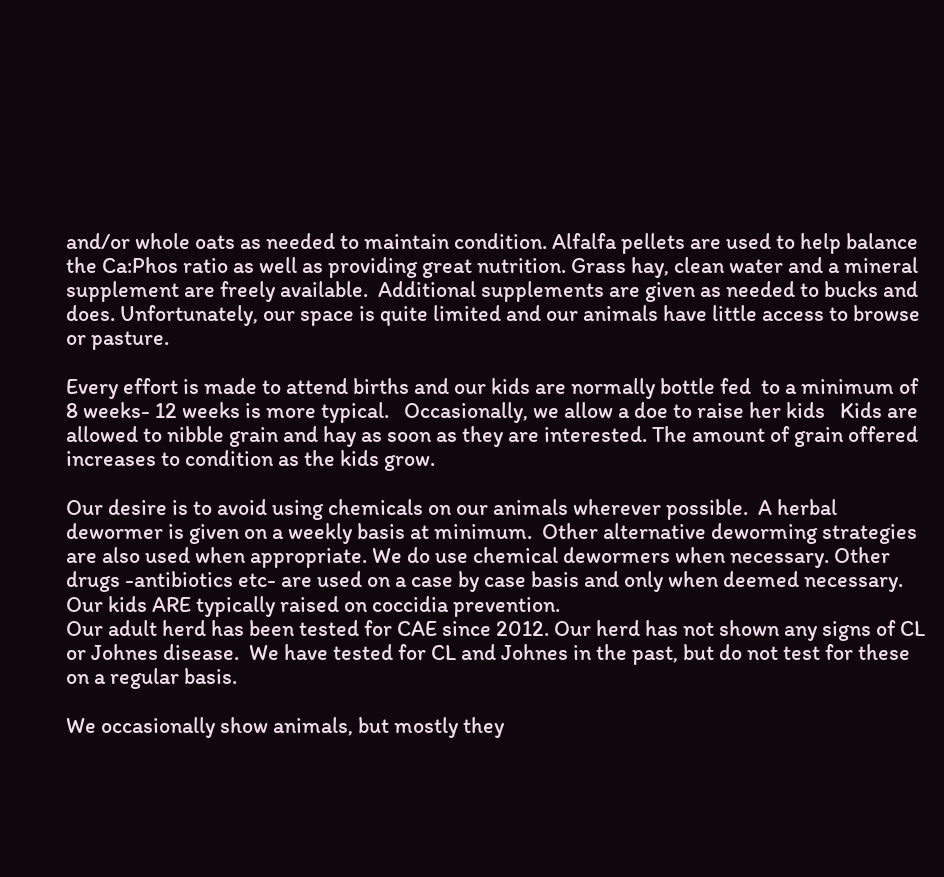and/or whole oats as needed to maintain condition. Alfalfa pellets are used to help balance the Ca:Phos ratio as well as providing great nutrition. Grass hay, clean water and a mineral supplement are freely available.  Additional supplements are given as needed to bucks and does. Unfortunately, our space is quite limited and our animals have little access to browse or pasture.

Every effort is made to attend births and our kids are normally bottle fed  to a minimum of 8 weeks- 12 weeks is more typical.   Occasionally, we allow a doe to raise her kids   Kids are allowed to nibble grain and hay as soon as they are interested. The amount of grain offered increases to condition as the kids grow.

Our desire is to avoid using chemicals on our animals wherever possible.  A herbal dewormer is given on a weekly basis at minimum.  Other alternative deworming strategies are also used when appropriate. We do use chemical dewormers when necessary. Other drugs -antibiotics etc- are used on a case by case basis and only when deemed necessary. Our kids ARE typically raised on coccidia prevention.
Our adult herd has been tested for CAE since 2012. Our herd has not shown any signs of CL or Johnes disease.  We have tested for CL and Johnes in the past, but do not test for these on a regular basis.

We occasionally show animals, but mostly they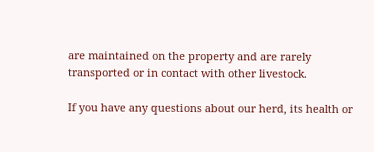are maintained on the property and are rarely transported or in contact with other livestock.

If you have any questions about our herd, its health or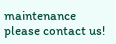maintenance please contact us!